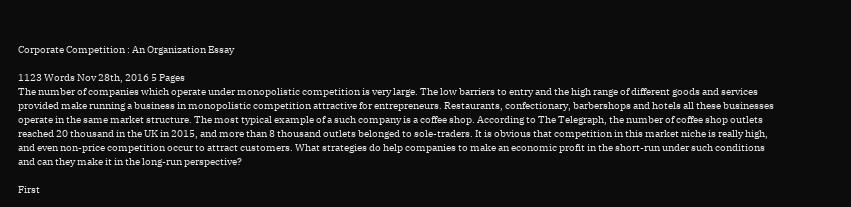Corporate Competition : An Organization Essay

1123 Words Nov 28th, 2016 5 Pages
The number of companies which operate under monopolistic competition is very large. The low barriers to entry and the high range of different goods and services provided make running a business in monopolistic competition attractive for entrepreneurs. Restaurants, confectionary, barbershops and hotels all these businesses operate in the same market structure. The most typical example of a such company is a coffee shop. According to The Telegraph, the number of coffee shop outlets reached 20 thousand in the UK in 2015, and more than 8 thousand outlets belonged to sole-traders. It is obvious that competition in this market niche is really high, and even non-price competition occur to attract customers. What strategies do help companies to make an economic profit in the short-run under such conditions and can they make it in the long-run perspective?

First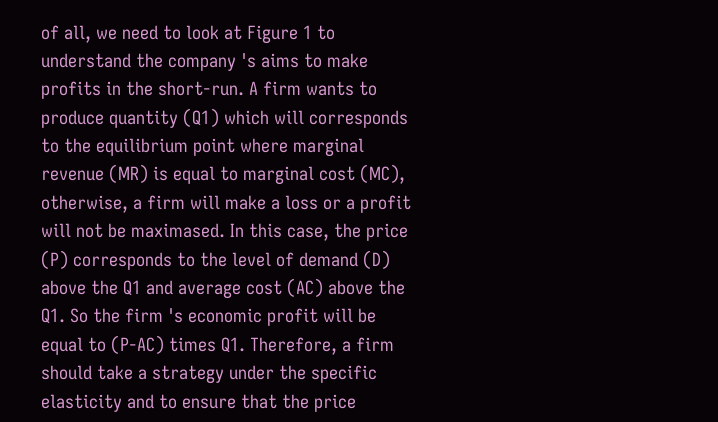of all, we need to look at Figure 1 to understand the company 's aims to make profits in the short-run. A firm wants to produce quantity (Q1) which will corresponds to the equilibrium point where marginal revenue (MR) is equal to marginal cost (MC), otherwise, a firm will make a loss or a profit will not be maximased. In this case, the price (P) corresponds to the level of demand (D) above the Q1 and average cost (AC) above the Q1. So the firm 's economic profit will be equal to (P-AC) times Q1. Therefore, a firm should take a strategy under the specific elasticity and to ensure that the price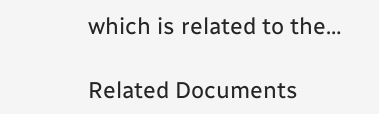which is related to the…

Related Documents